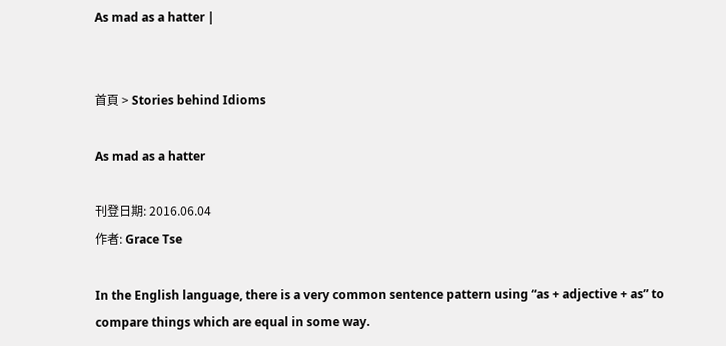As mad as a hatter |


首頁 > Stories behind Idioms

As mad as a hatter

刊登日期: 2016.06.04
作者: Grace Tse

In the English language, there is a very common sentence pattern using “as + adjective + as” to compare things which are equal in some way.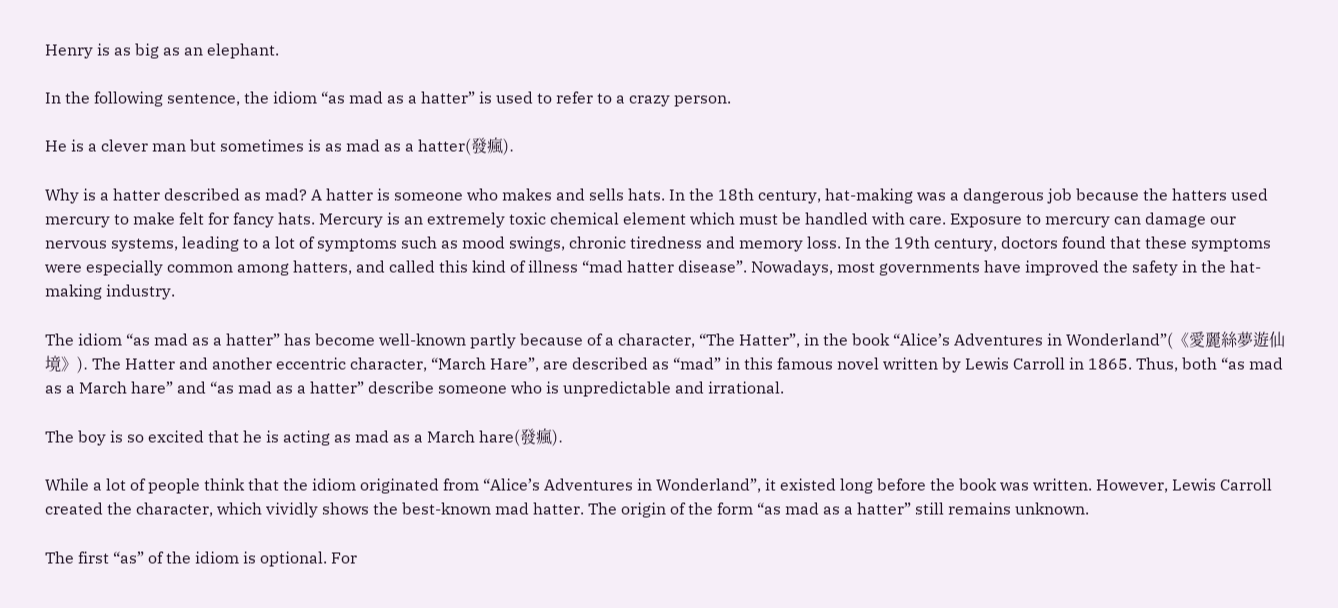Henry is as big as an elephant.

In the following sentence, the idiom “as mad as a hatter” is used to refer to a crazy person.

He is a clever man but sometimes is as mad as a hatter(發瘋).

Why is a hatter described as mad? A hatter is someone who makes and sells hats. In the 18th century, hat-making was a dangerous job because the hatters used mercury to make felt for fancy hats. Mercury is an extremely toxic chemical element which must be handled with care. Exposure to mercury can damage our nervous systems, leading to a lot of symptoms such as mood swings, chronic tiredness and memory loss. In the 19th century, doctors found that these symptoms were especially common among hatters, and called this kind of illness “mad hatter disease”. Nowadays, most governments have improved the safety in the hat-making industry.

The idiom “as mad as a hatter” has become well-known partly because of a character, “The Hatter”, in the book “Alice’s Adventures in Wonderland”(《愛麗絲夢遊仙境》). The Hatter and another eccentric character, “March Hare”, are described as “mad” in this famous novel written by Lewis Carroll in 1865. Thus, both “as mad as a March hare” and “as mad as a hatter” describe someone who is unpredictable and irrational.

The boy is so excited that he is acting as mad as a March hare(發瘋).

While a lot of people think that the idiom originated from “Alice’s Adventures in Wonderland”, it existed long before the book was written. However, Lewis Carroll created the character, which vividly shows the best-known mad hatter. The origin of the form “as mad as a hatter” still remains unknown.

The first “as” of the idiom is optional. For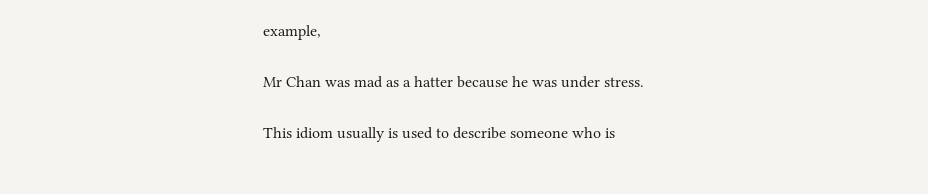example,

Mr Chan was mad as a hatter because he was under stress.

This idiom usually is used to describe someone who is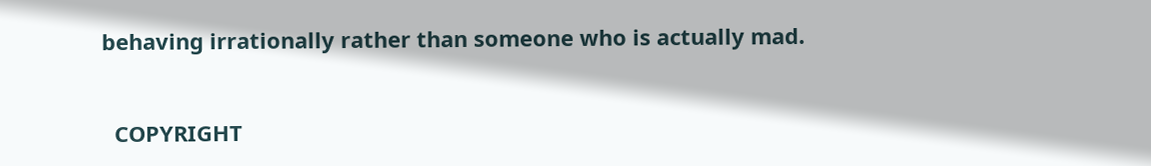behaving irrationally rather than someone who is actually mad.


  COPYRIGHT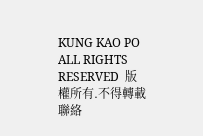KUNG KAO PO ALL RIGHTS RESERVED  版權所有.不得轉載 聯絡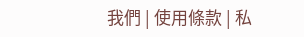我們 | 使用條款 | 私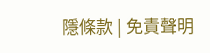隱條款 | 免責聲明